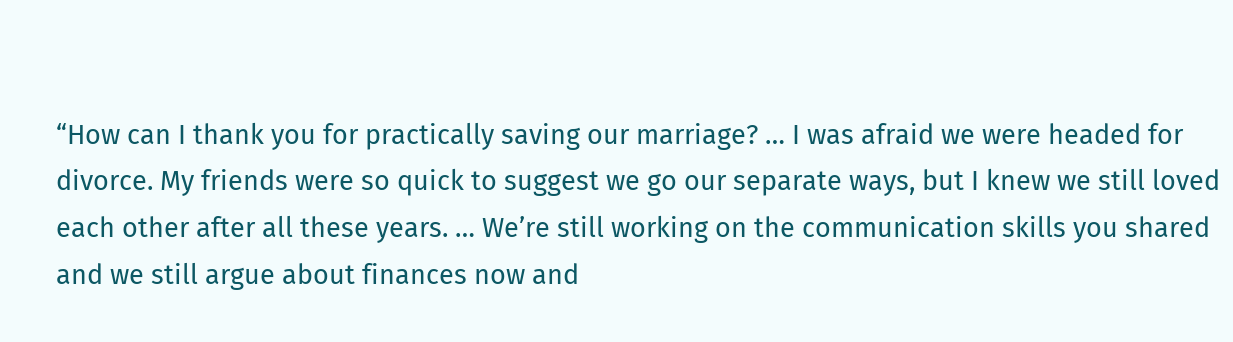“How can I thank you for practically saving our marriage? … I was afraid we were headed for divorce. My friends were so quick to suggest we go our separate ways, but I knew we still loved each other after all these years. … We’re still working on the communication skills you shared and we still argue about finances now and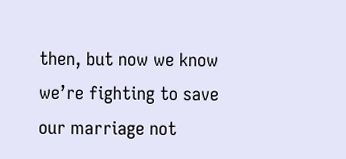then, but now we know we’re fighting to save our marriage not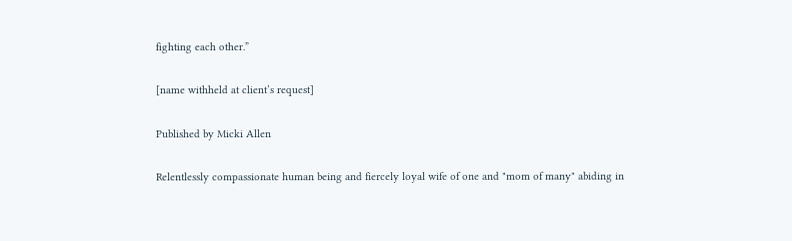fighting each other.”

[name withheld at client’s request]

Published by Micki Allen

Relentlessly compassionate human being and fiercely loyal wife of one and "mom of many" abiding in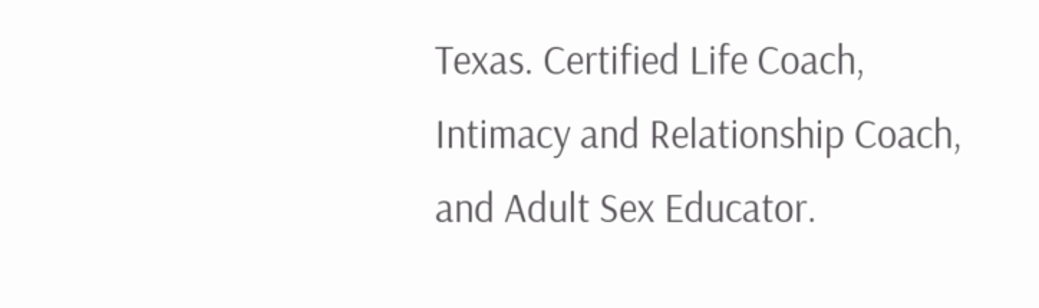Texas. Certified Life Coach, Intimacy and Relationship Coach, and Adult Sex Educator.